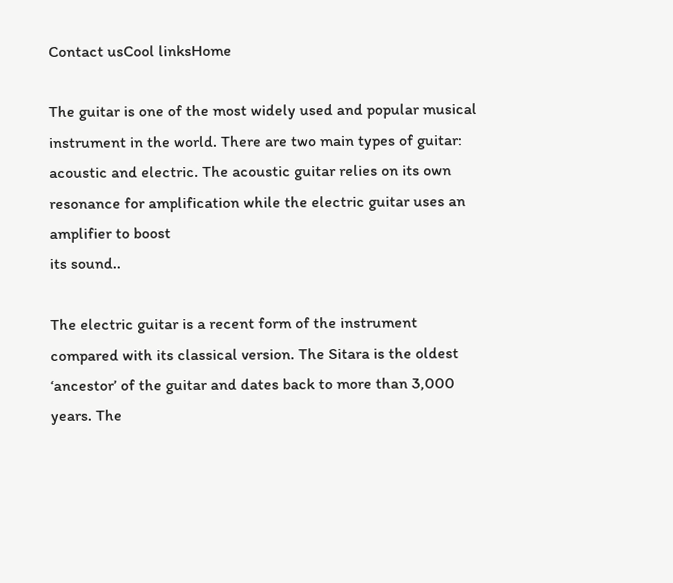Contact usCool linksHome

The guitar is one of the most widely used and popular musical instrument in the world. There are two main types of guitar: acoustic and electric. The acoustic guitar relies on its own resonance for amplification while the electric guitar uses an amplifier to boost
its sound..

The electric guitar is a recent form of the instrument compared with its classical version. The Sitara is the oldest ‘ancestor’ of the guitar and dates back to more than 3,000 years. The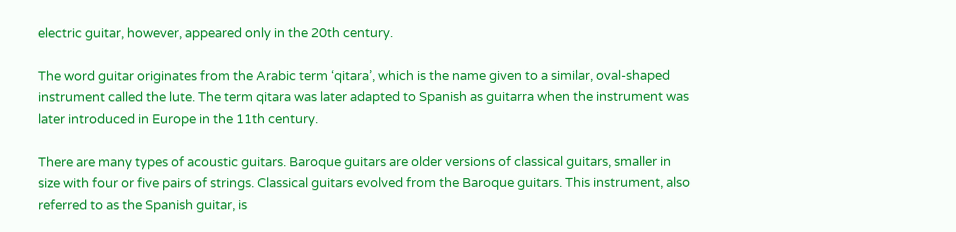electric guitar, however, appeared only in the 20th century.

The word guitar originates from the Arabic term ‘qitara’, which is the name given to a similar, oval-shaped instrument called the lute. The term qitara was later adapted to Spanish as guitarra when the instrument was later introduced in Europe in the 11th century.

There are many types of acoustic guitars. Baroque guitars are older versions of classical guitars, smaller in size with four or five pairs of strings. Classical guitars evolved from the Baroque guitars. This instrument, also referred to as the Spanish guitar, is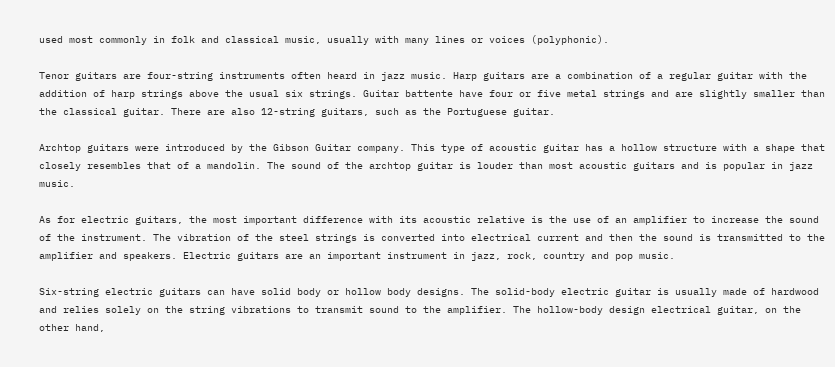used most commonly in folk and classical music, usually with many lines or voices (polyphonic).

Tenor guitars are four-string instruments often heard in jazz music. Harp guitars are a combination of a regular guitar with the addition of harp strings above the usual six strings. Guitar battente have four or five metal strings and are slightly smaller than the classical guitar. There are also 12-string guitars, such as the Portuguese guitar.

Archtop guitars were introduced by the Gibson Guitar company. This type of acoustic guitar has a hollow structure with a shape that closely resembles that of a mandolin. The sound of the archtop guitar is louder than most acoustic guitars and is popular in jazz music.

As for electric guitars, the most important difference with its acoustic relative is the use of an amplifier to increase the sound of the instrument. The vibration of the steel strings is converted into electrical current and then the sound is transmitted to the amplifier and speakers. Electric guitars are an important instrument in jazz, rock, country and pop music.

Six-string electric guitars can have solid body or hollow body designs. The solid-body electric guitar is usually made of hardwood and relies solely on the string vibrations to transmit sound to the amplifier. The hollow-body design electrical guitar, on the other hand,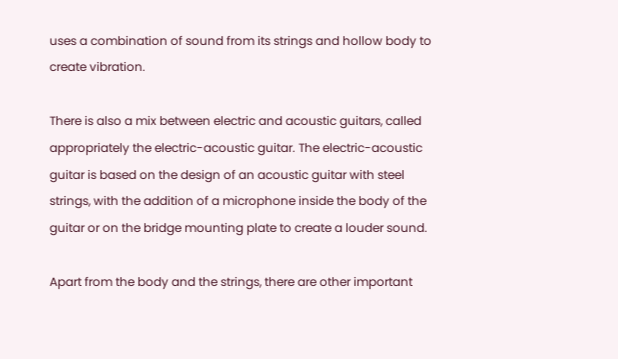uses a combination of sound from its strings and hollow body to create vibration.

There is also a mix between electric and acoustic guitars, called appropriately the electric-acoustic guitar. The electric-acoustic guitar is based on the design of an acoustic guitar with steel strings, with the addition of a microphone inside the body of the guitar or on the bridge mounting plate to create a louder sound.

Apart from the body and the strings, there are other important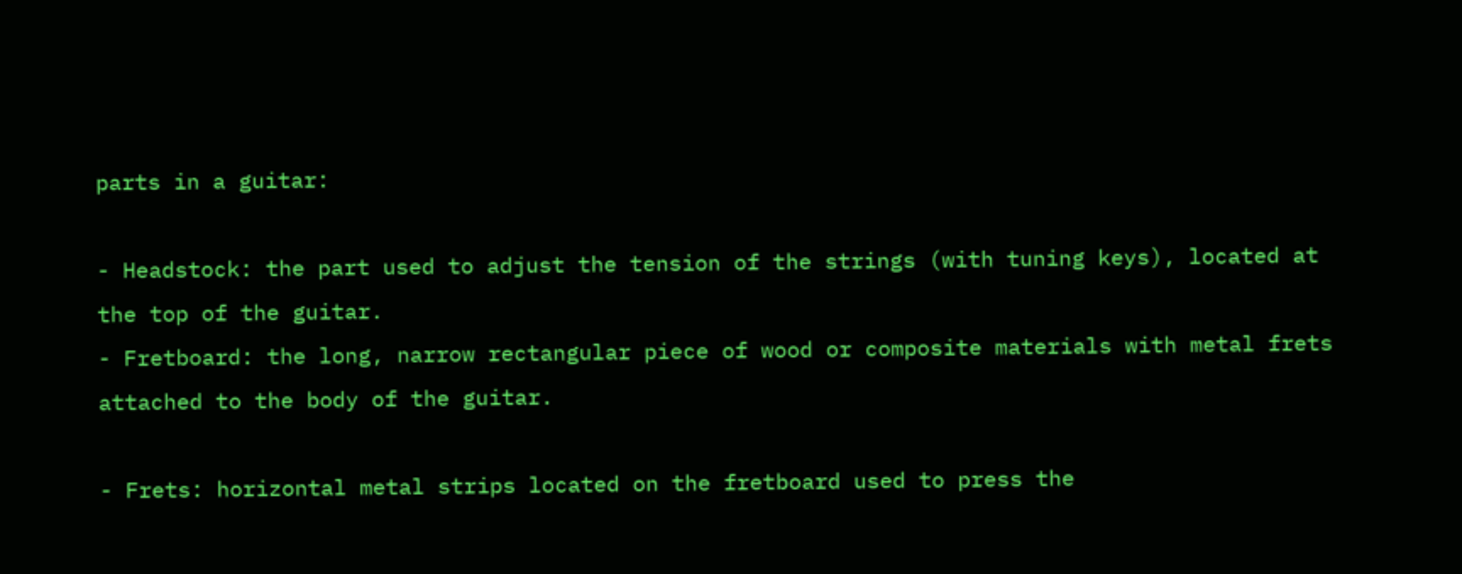parts in a guitar:

- Headstock: the part used to adjust the tension of the strings (with tuning keys), located at the top of the guitar.
- Fretboard: the long, narrow rectangular piece of wood or composite materials with metal frets attached to the body of the guitar.

- Frets: horizontal metal strips located on the fretboard used to press the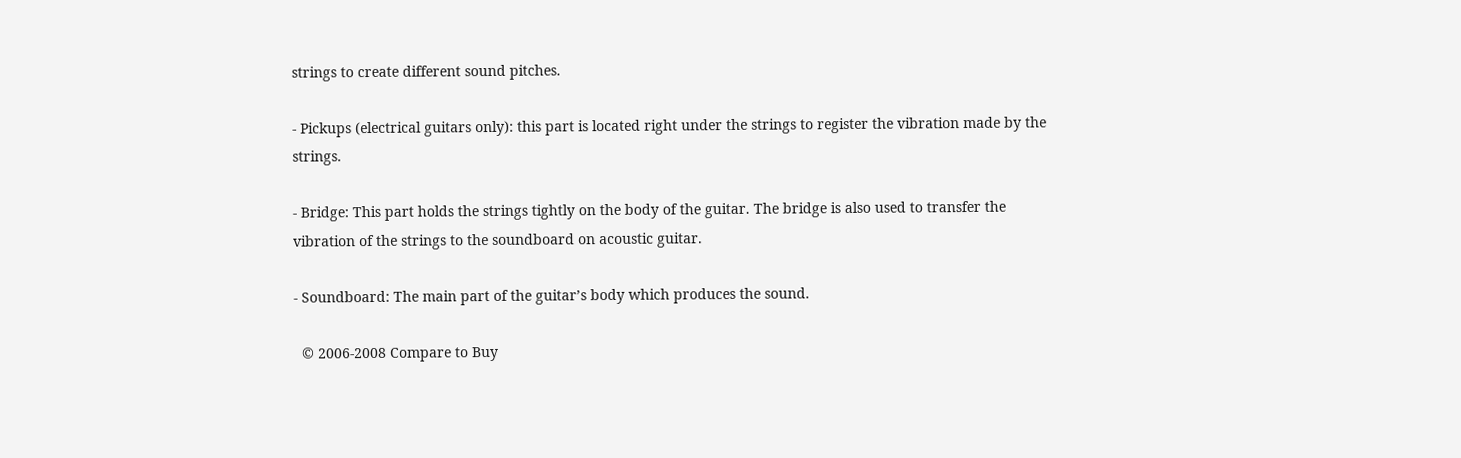strings to create different sound pitches.

- Pickups (electrical guitars only): this part is located right under the strings to register the vibration made by the strings.

- Bridge: This part holds the strings tightly on the body of the guitar. The bridge is also used to transfer the vibration of the strings to the soundboard on acoustic guitar.

- Soundboard: The main part of the guitar’s body which produces the sound.

  © 2006-2008 Compare to Buy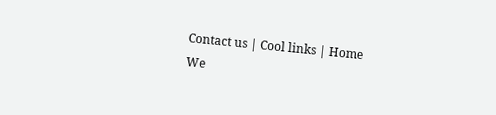Contact us | Cool links | Home
We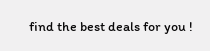find the best deals for you !